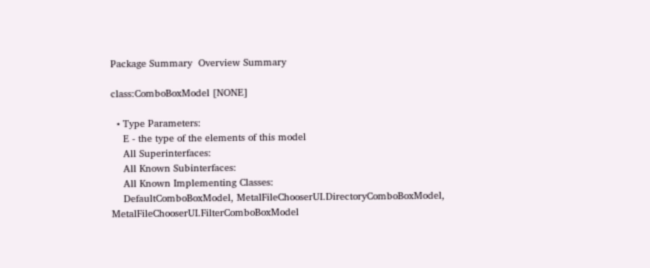Package Summary  Overview Summary

class:ComboBoxModel [NONE]

  • Type Parameters:
    E - the type of the elements of this model
    All Superinterfaces:
    All Known Subinterfaces:
    All Known Implementing Classes:
    DefaultComboBoxModel, MetalFileChooserUI.DirectoryComboBoxModel, MetalFileChooserUI.FilterComboBoxModel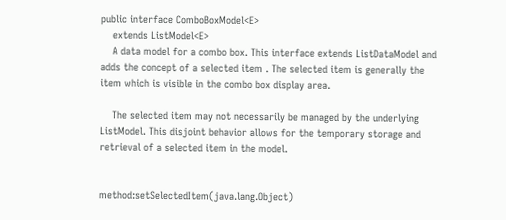public interface ComboBoxModel<E>
    extends ListModel<E>
    A data model for a combo box. This interface extends ListDataModel and adds the concept of a selected item . The selected item is generally the item which is visible in the combo box display area.

    The selected item may not necessarily be managed by the underlying ListModel. This disjoint behavior allows for the temporary storage and retrieval of a selected item in the model.


method:setSelectedItem(java.lang.Object)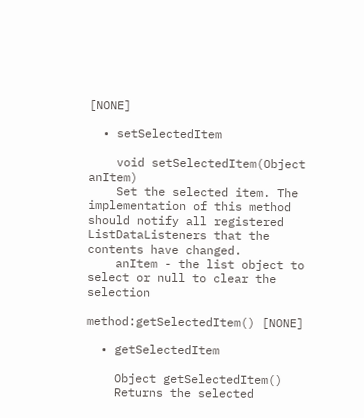[NONE]

  • setSelectedItem

    void setSelectedItem(Object anItem)
    Set the selected item. The implementation of this method should notify all registered ListDataListeners that the contents have changed.
    anItem - the list object to select or null to clear the selection

method:getSelectedItem() [NONE]

  • getSelectedItem

    Object getSelectedItem()
    Returns the selected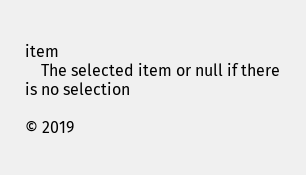item
    The selected item or null if there is no selection

© 2019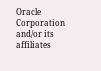Oracle Corporation and/or its affiliates